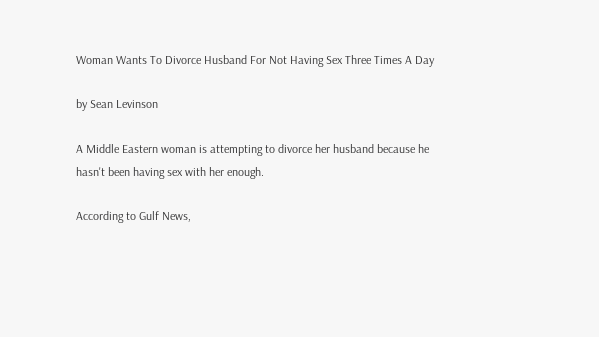Woman Wants To Divorce Husband For Not Having Sex Three Times A Day

by Sean Levinson

A Middle Eastern woman is attempting to divorce her husband because he hasn't been having sex with her enough.

According to Gulf News,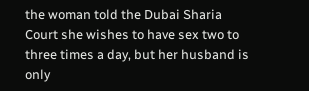the woman told the Dubai Sharia Court she wishes to have sex two to three times a day, but her husband is only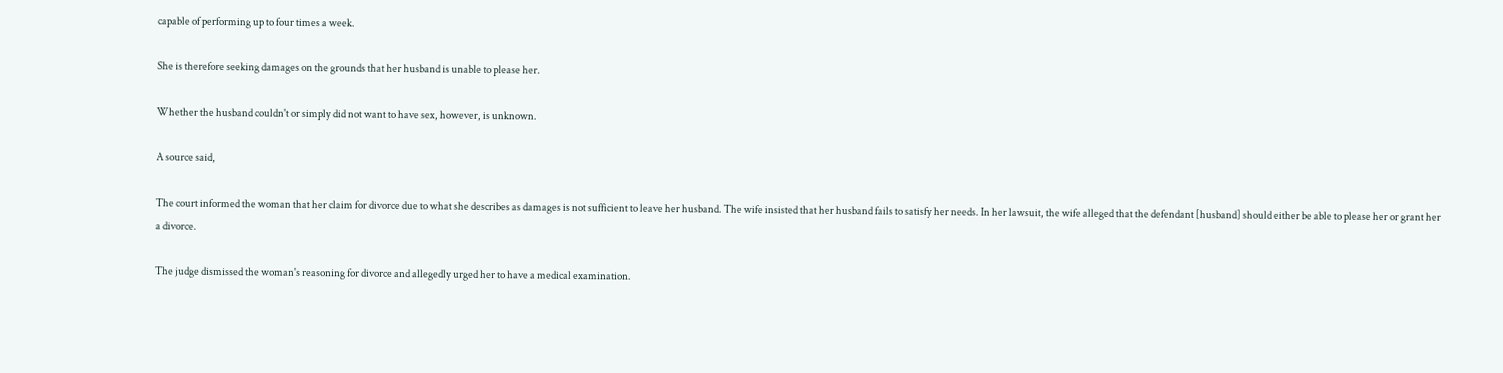capable of performing up to four times a week.

She is therefore seeking damages on the grounds that her husband is unable to please her.

Whether the husband couldn't or simply did not want to have sex, however, is unknown.

A source said,

The court informed the woman that her claim for divorce due to what she describes as damages is not sufficient to leave her husband. The wife insisted that her husband fails to satisfy her needs. In her lawsuit, the wife alleged that the defendant [husband] should either be able to please her or grant her a divorce.

The judge dismissed the woman's reasoning for divorce and allegedly urged her to have a medical examination.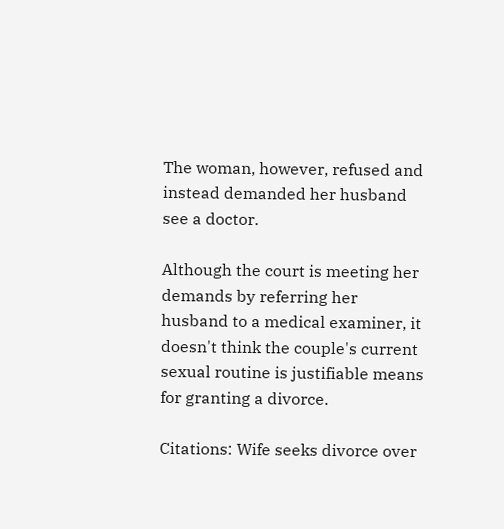The woman, however, refused and instead demanded her husband see a doctor.

Although the court is meeting her demands by referring her husband to a medical examiner, it doesn't think the couple's current sexual routine is justifiable means for granting a divorce.

Citations: Wife seeks divorce over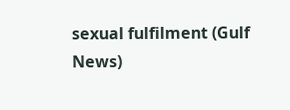sexual fulfilment (Gulf News)